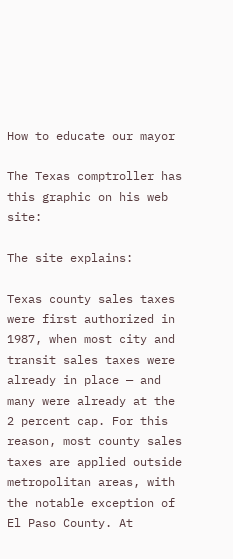How to educate our mayor

The Texas comptroller has this graphic on his web site:

The site explains:

Texas county sales taxes were first authorized in 1987, when most city and transit sales taxes were already in place — and many were already at the 2 percent cap. For this reason, most county sales taxes are applied outside metropolitan areas, with the notable exception of El Paso County. At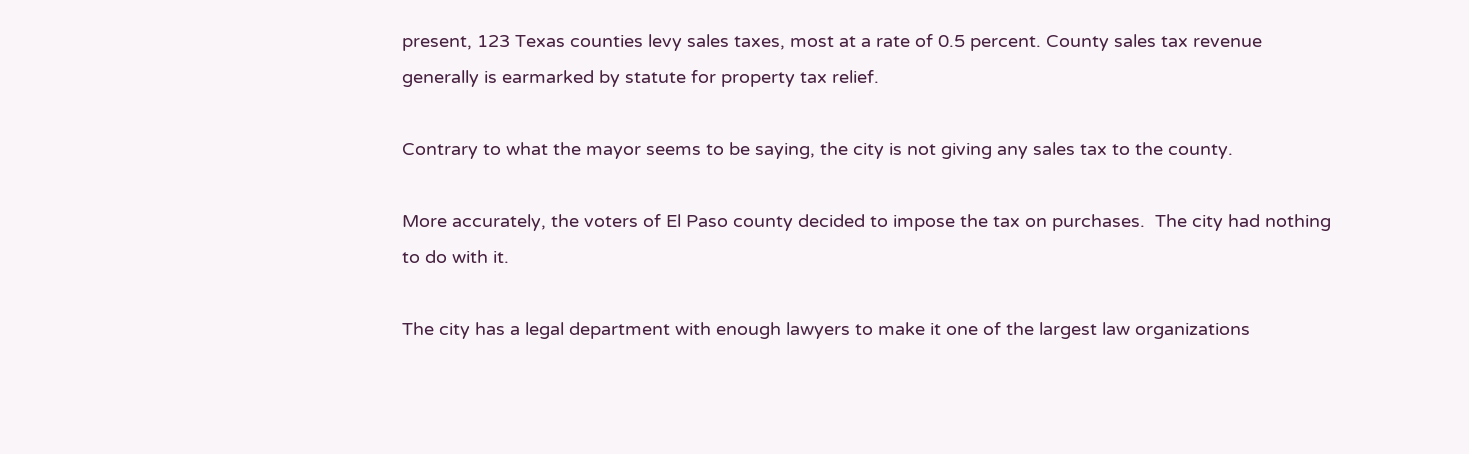present, 123 Texas counties levy sales taxes, most at a rate of 0.5 percent. County sales tax revenue generally is earmarked by statute for property tax relief.

Contrary to what the mayor seems to be saying, the city is not giving any sales tax to the county.

More accurately, the voters of El Paso county decided to impose the tax on purchases.  The city had nothing to do with it.

The city has a legal department with enough lawyers to make it one of the largest law organizations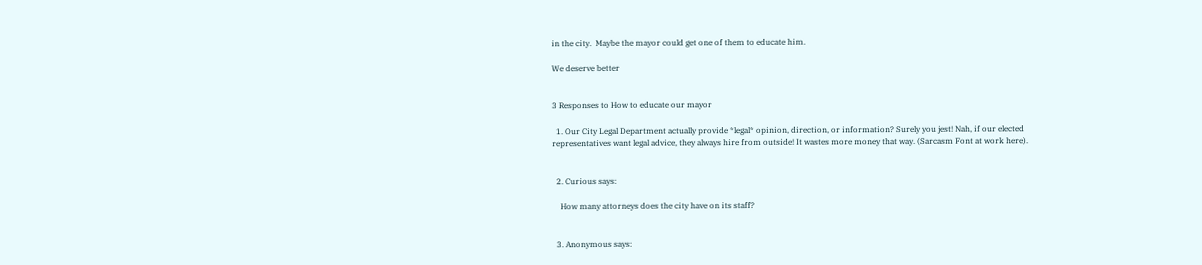in the city.  Maybe the mayor could get one of them to educate him.

We deserve better


3 Responses to How to educate our mayor

  1. Our City Legal Department actually provide *legal* opinion, direction, or information? Surely you jest! Nah, if our elected representatives want legal advice, they always hire from outside! It wastes more money that way. (Sarcasm Font at work here).


  2. Curious says:

    How many attorneys does the city have on its staff?


  3. Anonymous says: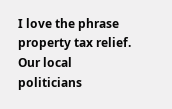I love the phrase property tax relief. Our local politicians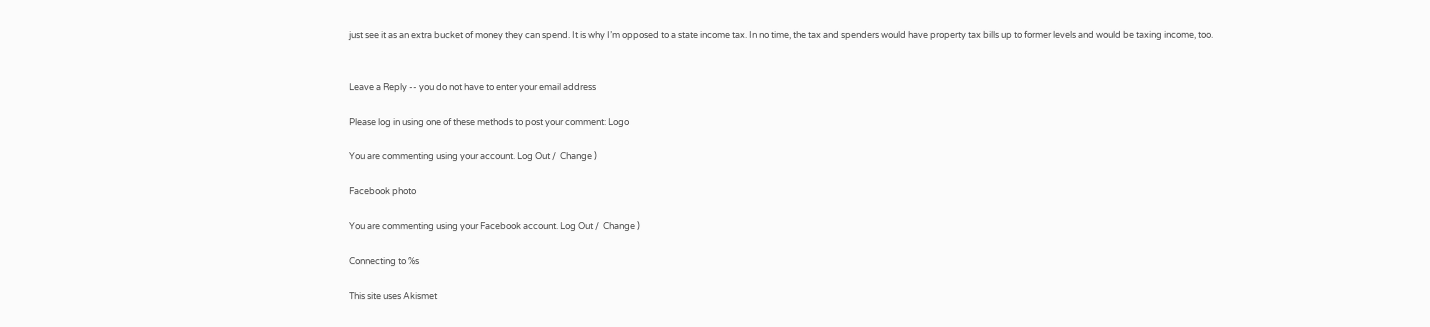just see it as an extra bucket of money they can spend. It is why I’m opposed to a state income tax. In no time, the tax and spenders would have property tax bills up to former levels and would be taxing income, too.


Leave a Reply -- you do not have to enter your email address

Please log in using one of these methods to post your comment: Logo

You are commenting using your account. Log Out /  Change )

Facebook photo

You are commenting using your Facebook account. Log Out /  Change )

Connecting to %s

This site uses Akismet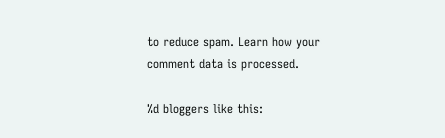to reduce spam. Learn how your comment data is processed.

%d bloggers like this: